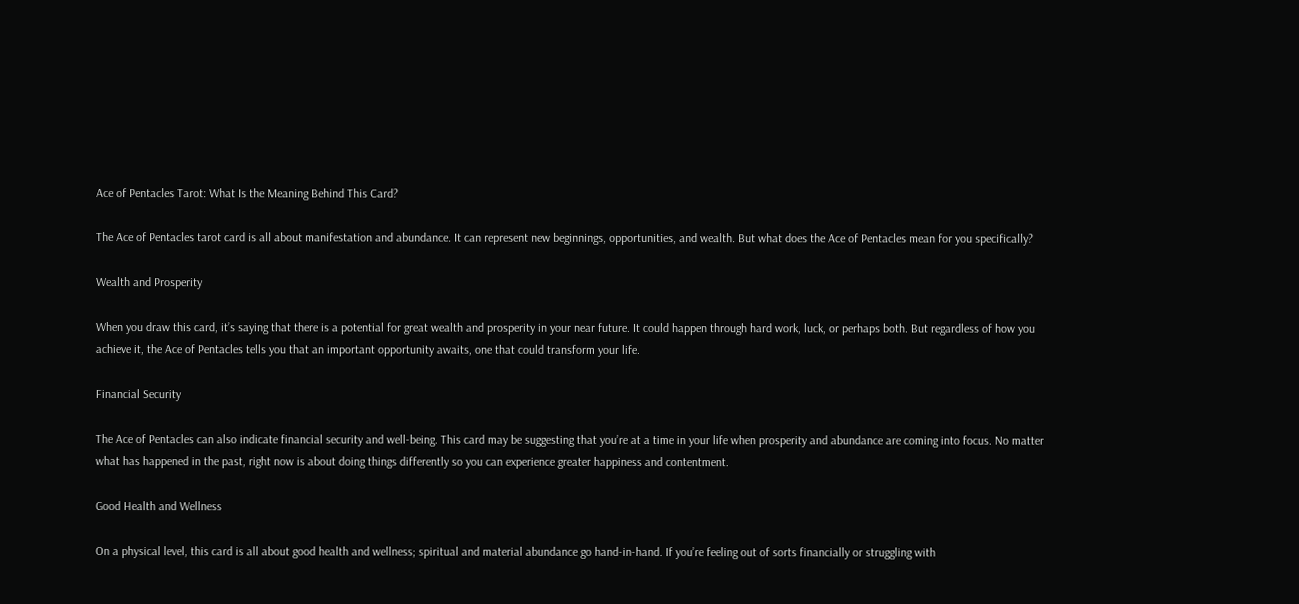Ace of Pentacles Tarot: What Is the Meaning Behind This Card?

The Ace of Pentacles tarot card is all about manifestation and abundance. It can represent new beginnings, opportunities, and wealth. But what does the Ace of Pentacles mean for you specifically?

Wealth and Prosperity

When you draw this card, it’s saying that there is a potential for great wealth and prosperity in your near future. It could happen through hard work, luck, or perhaps both. But regardless of how you achieve it, the Ace of Pentacles tells you that an important opportunity awaits, one that could transform your life.

Financial Security

The Ace of Pentacles can also indicate financial security and well-being. This card may be suggesting that you’re at a time in your life when prosperity and abundance are coming into focus. No matter what has happened in the past, right now is about doing things differently so you can experience greater happiness and contentment.

Good Health and Wellness

On a physical level, this card is all about good health and wellness; spiritual and material abundance go hand-in-hand. If you’re feeling out of sorts financially or struggling with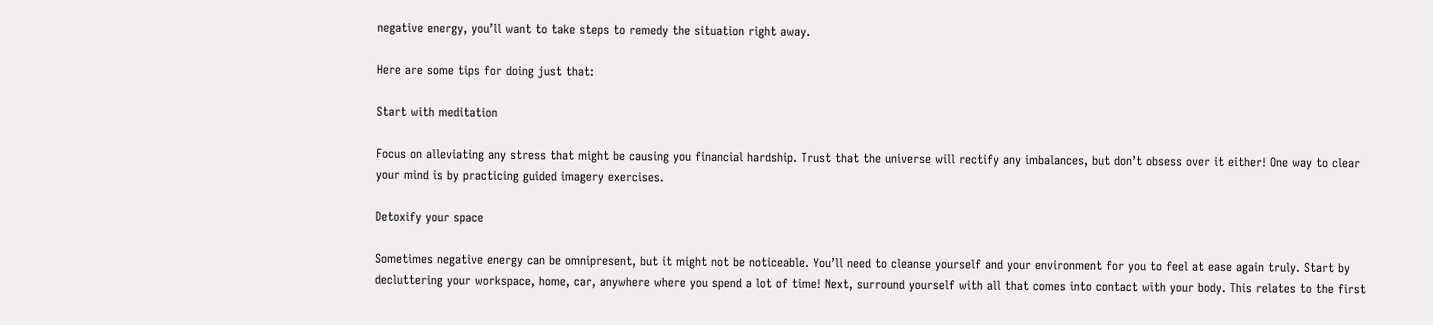negative energy, you’ll want to take steps to remedy the situation right away.

Here are some tips for doing just that:

Start with meditation

Focus on alleviating any stress that might be causing you financial hardship. Trust that the universe will rectify any imbalances, but don’t obsess over it either! One way to clear your mind is by practicing guided imagery exercises.

Detoxify your space

Sometimes negative energy can be omnipresent, but it might not be noticeable. You’ll need to cleanse yourself and your environment for you to feel at ease again truly. Start by decluttering your workspace, home, car, anywhere where you spend a lot of time! Next, surround yourself with all that comes into contact with your body. This relates to the first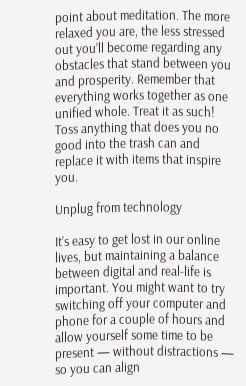point about meditation. The more relaxed you are, the less stressed out you’ll become regarding any obstacles that stand between you and prosperity. Remember that everything works together as one unified whole. Treat it as such! Toss anything that does you no good into the trash can and replace it with items that inspire you.

Unplug from technology

It’s easy to get lost in our online lives, but maintaining a balance between digital and real-life is important. You might want to try switching off your computer and phone for a couple of hours and allow yourself some time to be present — without distractions — so you can align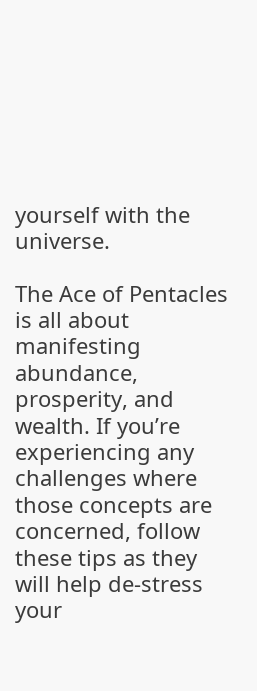yourself with the universe.

The Ace of Pentacles is all about manifesting abundance, prosperity, and wealth. If you’re experiencing any challenges where those concepts are concerned, follow these tips as they will help de-stress your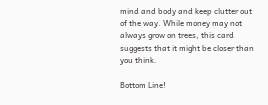mind and body and keep clutter out of the way. While money may not always grow on trees, this card suggests that it might be closer than you think.

Bottom Line!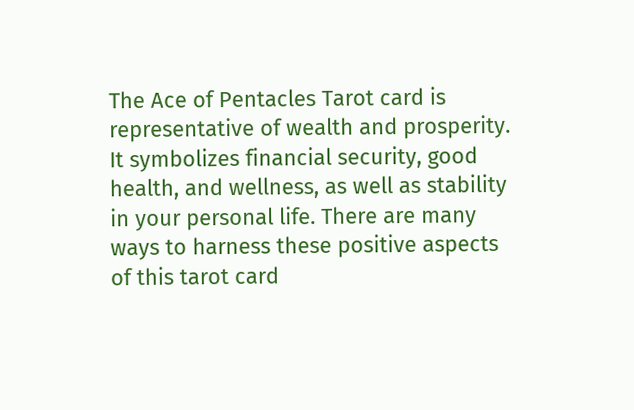The Ace of Pentacles Tarot card is representative of wealth and prosperity. It symbolizes financial security, good health, and wellness, as well as stability in your personal life. There are many ways to harness these positive aspects of this tarot card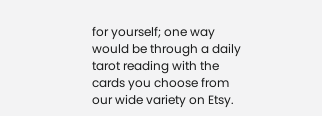for yourself; one way would be through a daily tarot reading with the cards you choose from our wide variety on Etsy.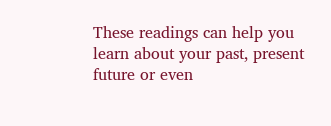These readings can help you learn about your past, present future or even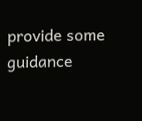provide some guidance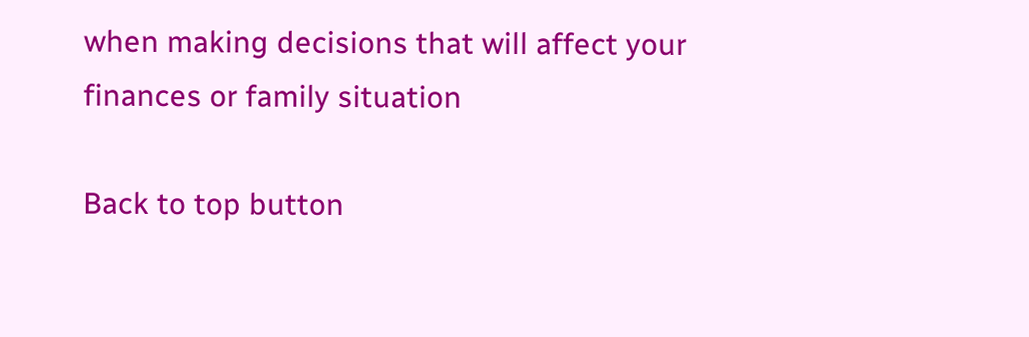when making decisions that will affect your finances or family situation

Back to top button